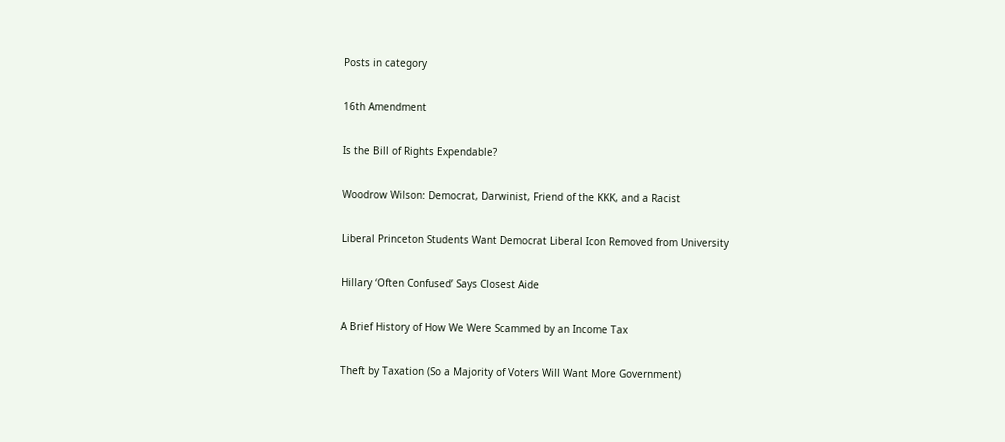Posts in category

16th Amendment

Is the Bill of Rights Expendable?

Woodrow Wilson: Democrat, Darwinist, Friend of the KKK, and a Racist

Liberal Princeton Students Want Democrat Liberal Icon Removed from University

Hillary ‘Often Confused’ Says Closest Aide

A Brief History of How We Were Scammed by an Income Tax

Theft by Taxation (So a Majority of Voters Will Want More Government)